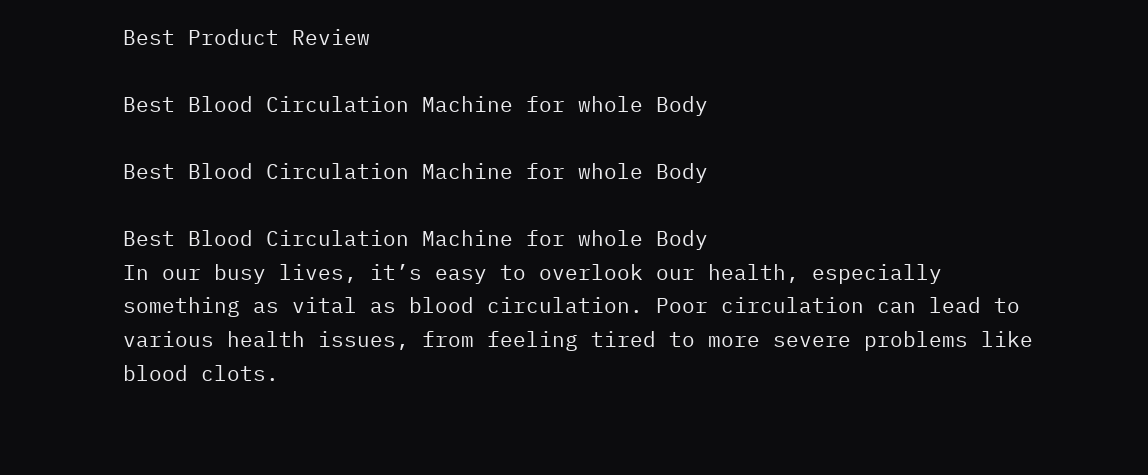Best Product Review

Best Blood Circulation Machine for whole Body

Best Blood Circulation Machine for whole Body

Best Blood Circulation Machine for whole Body
In our busy lives, it’s easy to overlook our health, especially something as vital as blood circulation. Poor circulation can lead to various health issues, from feeling tired to more severe problems like blood clots.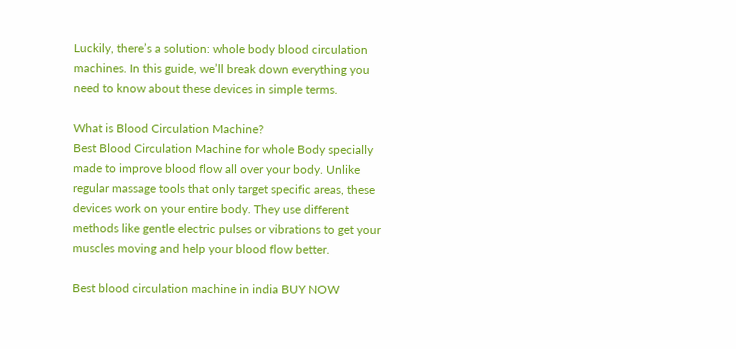Luckily, there’s a solution: whole body blood circulation machines. In this guide, we’ll break down everything you need to know about these devices in simple terms.

What is Blood Circulation Machine?
Best Blood Circulation Machine for whole Body specially made to improve blood flow all over your body. Unlike regular massage tools that only target specific areas, these devices work on your entire body. They use different methods like gentle electric pulses or vibrations to get your muscles moving and help your blood flow better.

Best blood circulation machine in india BUY NOW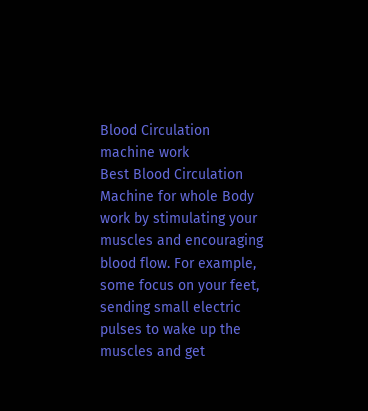Blood Circulation machine work
Best Blood Circulation Machine for whole Body work by stimulating your muscles and encouraging blood flow. For example, some focus on your feet, sending small electric pulses to wake up the muscles and get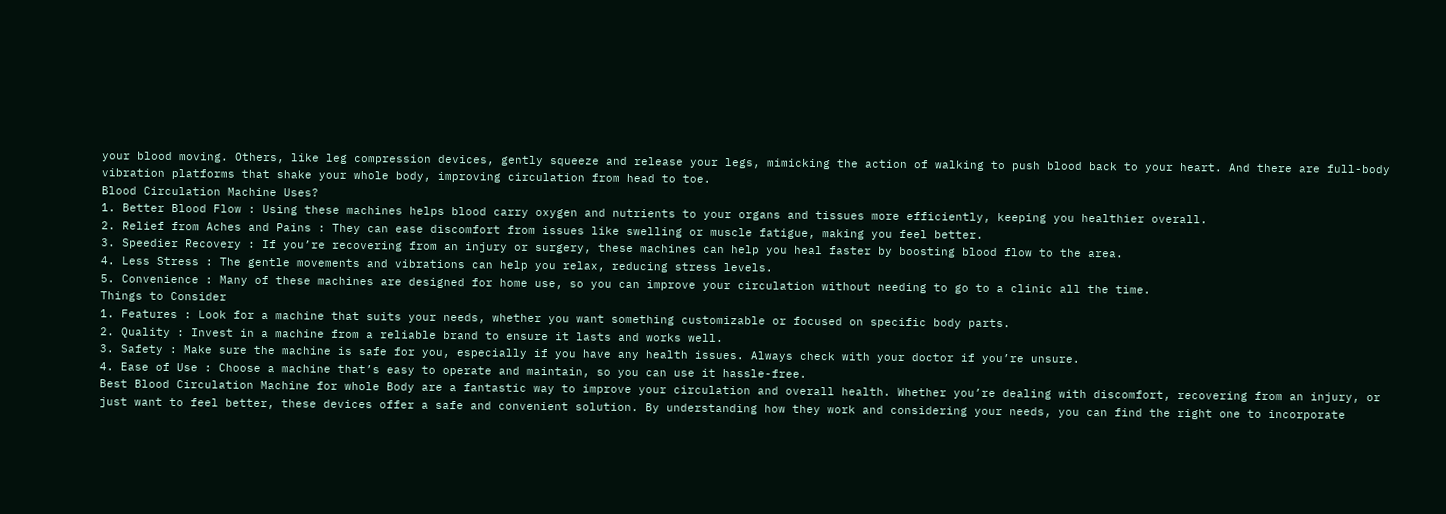your blood moving. Others, like leg compression devices, gently squeeze and release your legs, mimicking the action of walking to push blood back to your heart. And there are full-body vibration platforms that shake your whole body, improving circulation from head to toe.
Blood Circulation Machine Uses?
1. Better Blood Flow : Using these machines helps blood carry oxygen and nutrients to your organs and tissues more efficiently, keeping you healthier overall.
2. Relief from Aches and Pains : They can ease discomfort from issues like swelling or muscle fatigue, making you feel better.
3. Speedier Recovery : If you’re recovering from an injury or surgery, these machines can help you heal faster by boosting blood flow to the area.
4. Less Stress : The gentle movements and vibrations can help you relax, reducing stress levels.
5. Convenience : Many of these machines are designed for home use, so you can improve your circulation without needing to go to a clinic all the time.
Things to Consider
1. Features : Look for a machine that suits your needs, whether you want something customizable or focused on specific body parts.
2. Quality : Invest in a machine from a reliable brand to ensure it lasts and works well.
3. Safety : Make sure the machine is safe for you, especially if you have any health issues. Always check with your doctor if you’re unsure.
4. Ease of Use : Choose a machine that’s easy to operate and maintain, so you can use it hassle-free.
Best Blood Circulation Machine for whole Body are a fantastic way to improve your circulation and overall health. Whether you’re dealing with discomfort, recovering from an injury, or just want to feel better, these devices offer a safe and convenient solution. By understanding how they work and considering your needs, you can find the right one to incorporate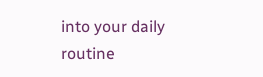into your daily routine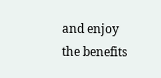and enjoy the benefits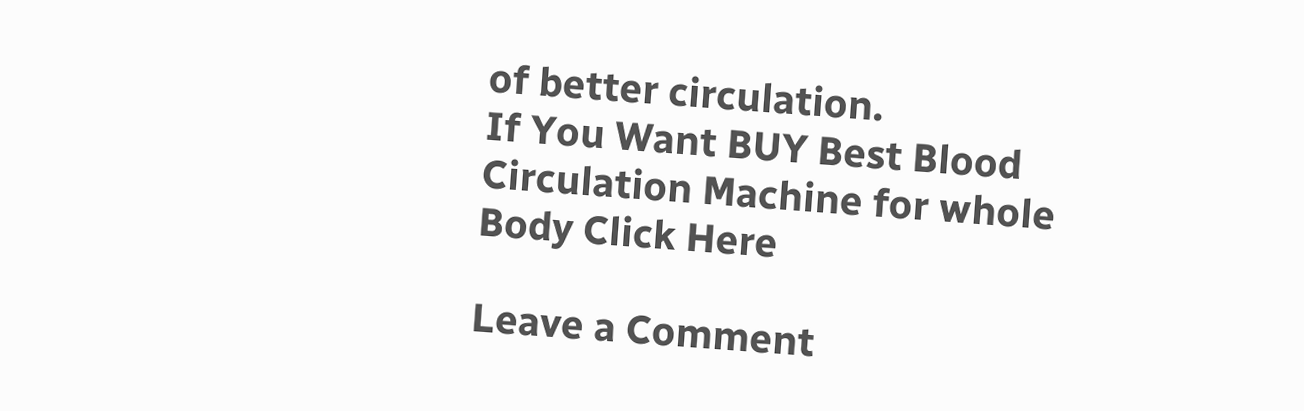of better circulation.
If You Want BUY Best Blood Circulation Machine for whole Body Click Here

Leave a Comment